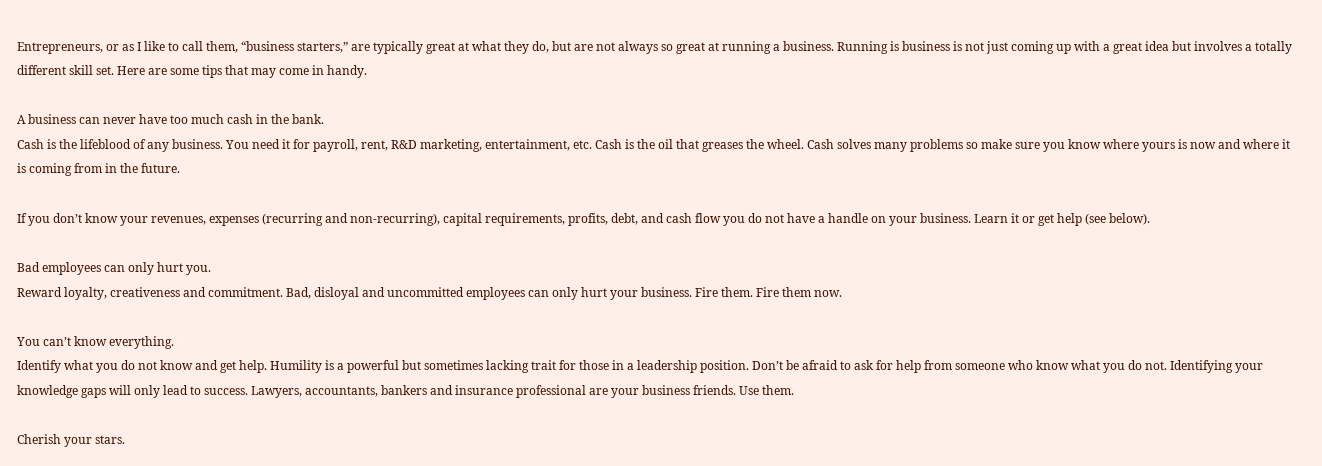Entrepreneurs, or as I like to call them, “business starters,” are typically great at what they do, but are not always so great at running a business. Running is business is not just coming up with a great idea but involves a totally different skill set. Here are some tips that may come in handy.

A business can never have too much cash in the bank.
Cash is the lifeblood of any business. You need it for payroll, rent, R&D marketing, entertainment, etc. Cash is the oil that greases the wheel. Cash solves many problems so make sure you know where yours is now and where it is coming from in the future.

If you don’t know your revenues, expenses (recurring and non-recurring), capital requirements, profits, debt, and cash flow you do not have a handle on your business. Learn it or get help (see below).

Bad employees can only hurt you.
Reward loyalty, creativeness and commitment. Bad, disloyal and uncommitted employees can only hurt your business. Fire them. Fire them now.

You can’t know everything.
Identify what you do not know and get help. Humility is a powerful but sometimes lacking trait for those in a leadership position. Don’t be afraid to ask for help from someone who know what you do not. Identifying your knowledge gaps will only lead to success. Lawyers, accountants, bankers and insurance professional are your business friends. Use them.

Cherish your stars.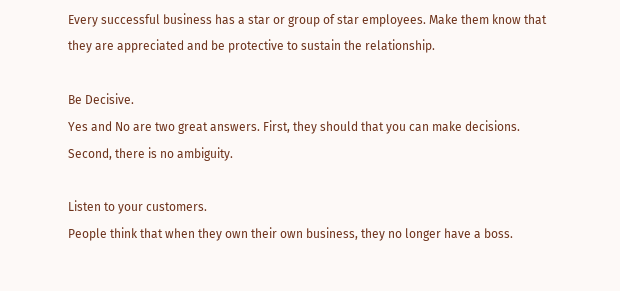Every successful business has a star or group of star employees. Make them know that they are appreciated and be protective to sustain the relationship.

Be Decisive.
Yes and No are two great answers. First, they should that you can make decisions. Second, there is no ambiguity.

Listen to your customers.
People think that when they own their own business, they no longer have a boss.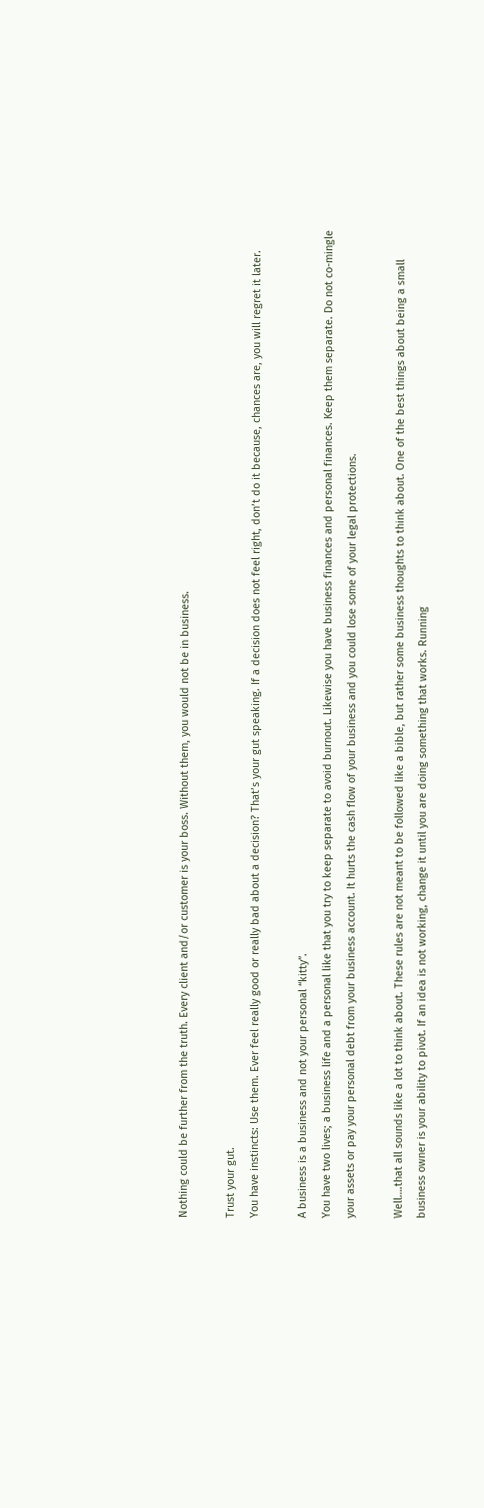Nothing could be further from the truth. Every client and/or customer is your boss. Without them, you would not be in business.

Trust your gut.
You have instincts: Use them. Ever feel really good or really bad about a decision? That’s your gut speaking. If a decision does not feel right, don’t do it because, chances are, you will regret it later.

A business is a business and not your personal “kitty”.
You have two lives; a business life and a personal like that you try to keep separate to avoid burnout. Likewise you have business finances and personal finances. Keep them separate. Do not co-mingle your assets or pay your personal debt from your business account. It hurts the cash flow of your business and you could lose some of your legal protections.

Well….that all sounds like a lot to think about. These rules are not meant to be followed like a bible, but rather some business thoughts to think about. One of the best things about being a small business owner is your ability to pivot. If an idea is not working, change it until you are doing something that works. Running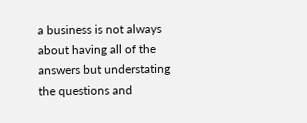a business is not always about having all of the answers but understating the questions and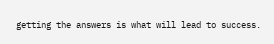getting the answers is what will lead to success.